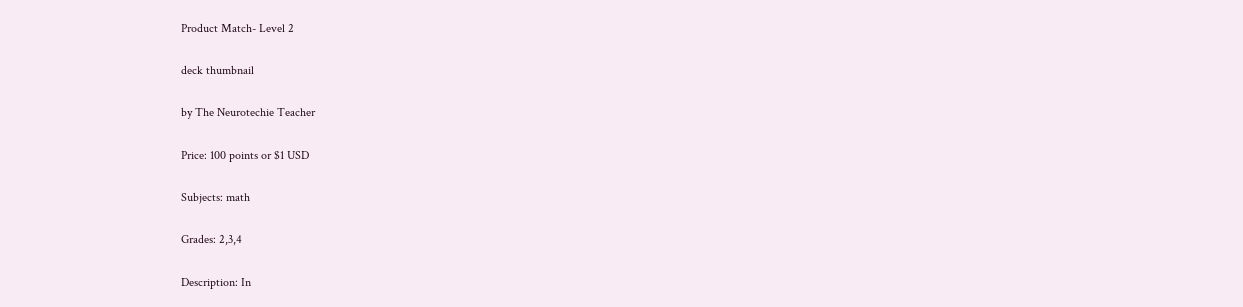Product Match- Level 2

deck thumbnail

by The Neurotechie Teacher

Price: 100 points or $1 USD

Subjects: math

Grades: 2,3,4

Description: In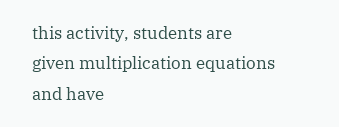this activity, students are given multiplication equations and have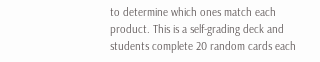to determine which ones match each product. This is a self-grading deck and students complete 20 random cards each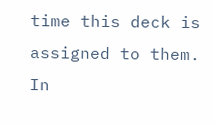time this deck is assigned to them. In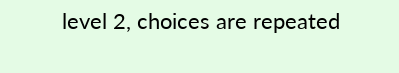level 2, choices are repeated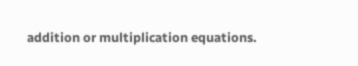addition or multiplication equations.